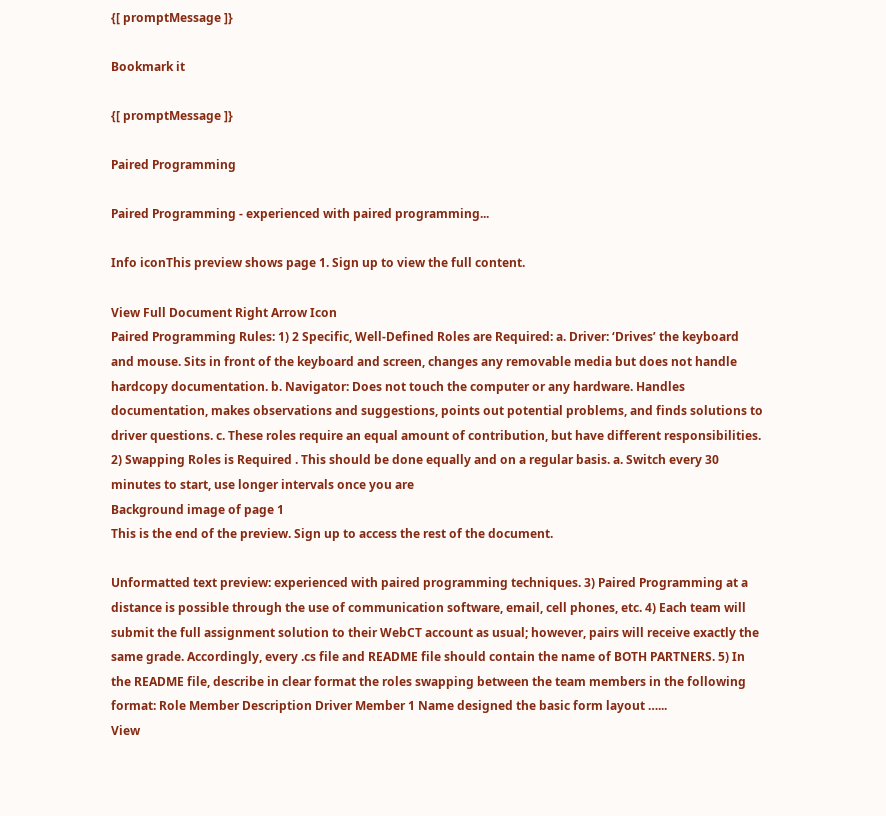{[ promptMessage ]}

Bookmark it

{[ promptMessage ]}

Paired Programming

Paired Programming - experienced with paired programming...

Info iconThis preview shows page 1. Sign up to view the full content.

View Full Document Right Arrow Icon
Paired Programming Rules: 1) 2 Specific, Well-Defined Roles are Required: a. Driver: ‘Drives’ the keyboard and mouse. Sits in front of the keyboard and screen, changes any removable media but does not handle hardcopy documentation. b. Navigator: Does not touch the computer or any hardware. Handles documentation, makes observations and suggestions, points out potential problems, and finds solutions to driver questions. c. These roles require an equal amount of contribution, but have different responsibilities. 2) Swapping Roles is Required . This should be done equally and on a regular basis. a. Switch every 30 minutes to start, use longer intervals once you are
Background image of page 1
This is the end of the preview. Sign up to access the rest of the document.

Unformatted text preview: experienced with paired programming techniques. 3) Paired Programming at a distance is possible through the use of communication software, email, cell phones, etc. 4) Each team will submit the full assignment solution to their WebCT account as usual; however, pairs will receive exactly the same grade. Accordingly, every .cs file and README file should contain the name of BOTH PARTNERS. 5) In the README file, describe in clear format the roles swapping between the team members in the following format: Role Member Description Driver Member 1 Name designed the basic form layout …...
View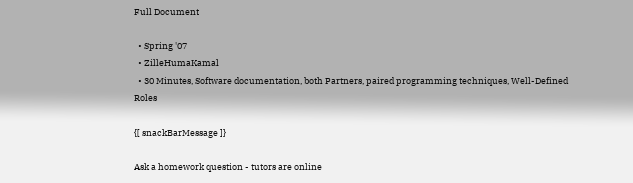Full Document

  • Spring '07
  • ZilleHumaKamal
  • 30 Minutes, Software documentation, both Partners, paired programming techniques, Well-Defined Roles

{[ snackBarMessage ]}

Ask a homework question - tutors are online